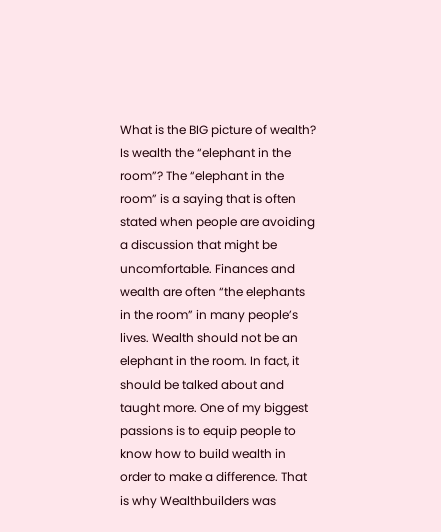What is the BIG picture of wealth?  Is wealth the “elephant in the room”? The “elephant in the room” is a saying that is often stated when people are avoiding a discussion that might be uncomfortable. Finances and wealth are often “the elephants in the room” in many people’s lives. Wealth should not be an elephant in the room. In fact, it should be talked about and taught more. One of my biggest passions is to equip people to know how to build wealth in order to make a difference. That is why Wealthbuilders was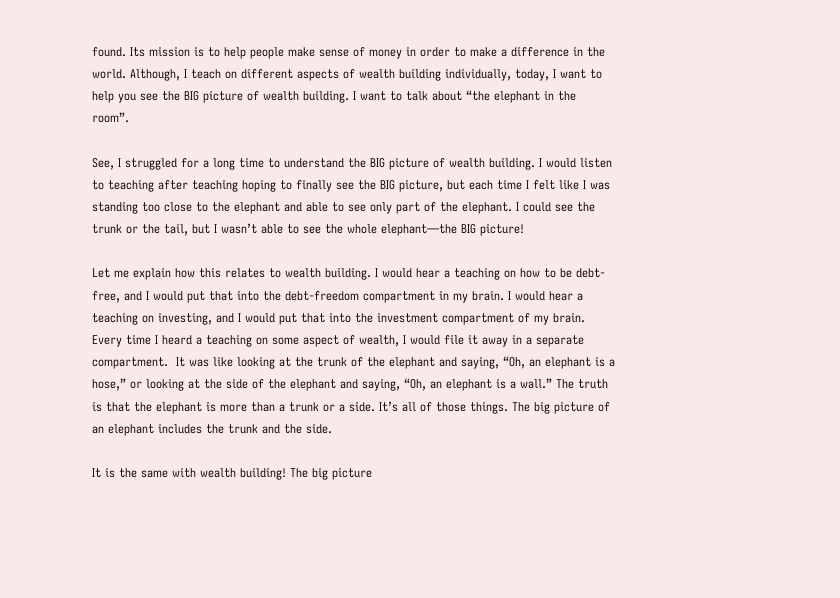found. Its mission is to help people make sense of money in order to make a difference in the world. Although, I teach on different aspects of wealth building individually, today, I want to help you see the BIG picture of wealth building. I want to talk about “the elephant in the room”.

See, I struggled for a long time to understand the BIG picture of wealth building. I would listen to teaching after teaching hoping to finally see the BIG picture, but each time I felt like I was standing too close to the elephant and able to see only part of the elephant. I could see the trunk or the tail, but I wasn’t able to see the whole elephant—the BIG picture!

Let me explain how this relates to wealth building. I would hear a teaching on how to be debt-free, and I would put that into the debt-freedom compartment in my brain. I would hear a teaching on investing, and I would put that into the investment compartment of my brain. Every time I heard a teaching on some aspect of wealth, I would file it away in a separate compartment.  It was like looking at the trunk of the elephant and saying, “Oh, an elephant is a hose,” or looking at the side of the elephant and saying, “Oh, an elephant is a wall.” The truth is that the elephant is more than a trunk or a side. It’s all of those things. The big picture of an elephant includes the trunk and the side.

It is the same with wealth building! The big picture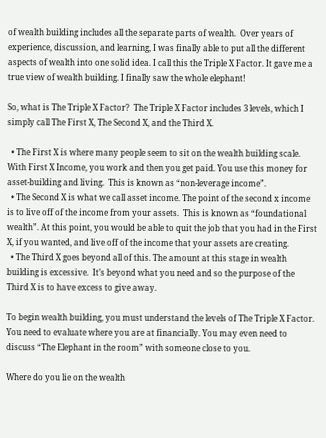of wealth building includes all the separate parts of wealth.  Over years of experience, discussion, and learning, I was finally able to put all the different aspects of wealth into one solid idea. I call this the Triple X Factor. It gave me a true view of wealth building. I finally saw the whole elephant!

So, what is The Triple X Factor?  The Triple X Factor includes 3 levels, which I simply call The First X, The Second X, and the Third X.

  • The First X is where many people seem to sit on the wealth building scale.  With First X Income, you work and then you get paid. You use this money for asset-building and living.  This is known as “non-leverage income”.
  • The Second X is what we call asset income. The point of the second x income is to live off of the income from your assets.  This is known as “foundational wealth”. At this point, you would be able to quit the job that you had in the First X, if you wanted, and live off of the income that your assets are creating.
  • The Third X goes beyond all of this. The amount at this stage in wealth building is excessive.  It’s beyond what you need and so the purpose of the Third X is to have excess to give away.

To begin wealth building, you must understand the levels of The Triple X Factor.  You need to evaluate where you are at financially. You may even need to discuss “The Elephant in the room” with someone close to you.

Where do you lie on the wealth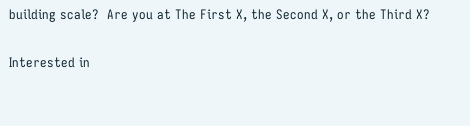building scale?  Are you at The First X, the Second X, or the Third X?

Interested in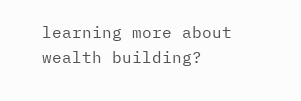learning more about wealth building?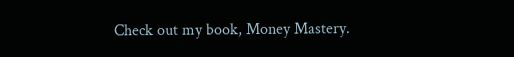Check out my book, Money Mastery.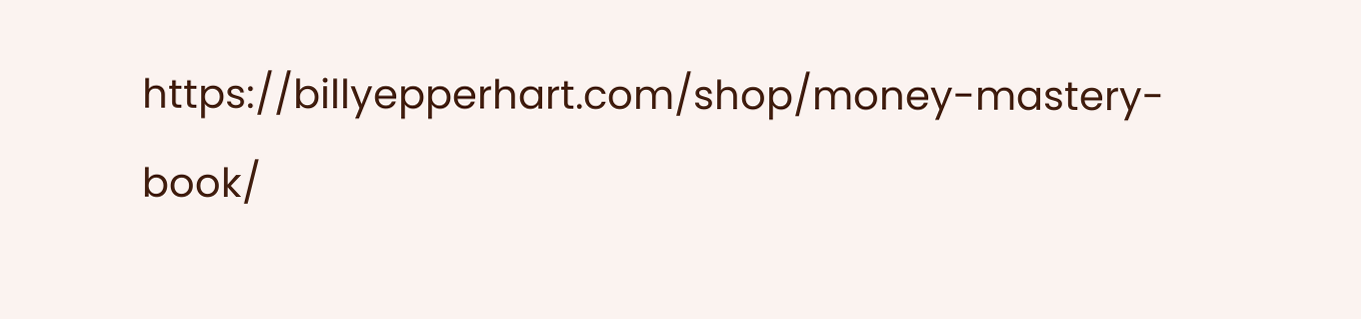https://billyepperhart.com/shop/money-mastery-book/